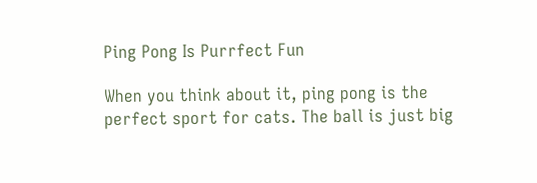Ping Pong Is Purrfect Fun

When you think about it, ping pong is the perfect sport for cats. The ball is just big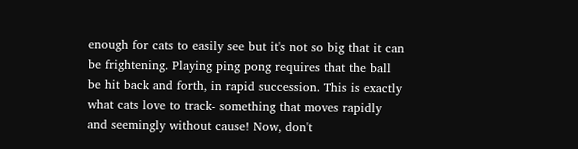enough for cats to easily see but it's not so big that it can be frightening. Playing ping pong requires that the ball be hit back and forth, in rapid succession. This is exactly what cats love to track- something that moves rapidly and seemingly without cause! Now, don't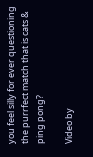you feel silly for ever questioning the purrfect match that is cats & ping pong?

Video by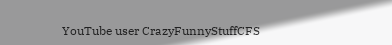YouTube user CrazyFunnyStuffCFS